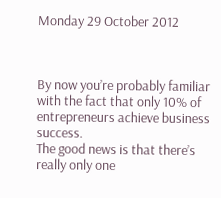Monday 29 October 2012



By now you’re probably familiar with the fact that only 10% of entrepreneurs achieve business success.
The good news is that there’s really only one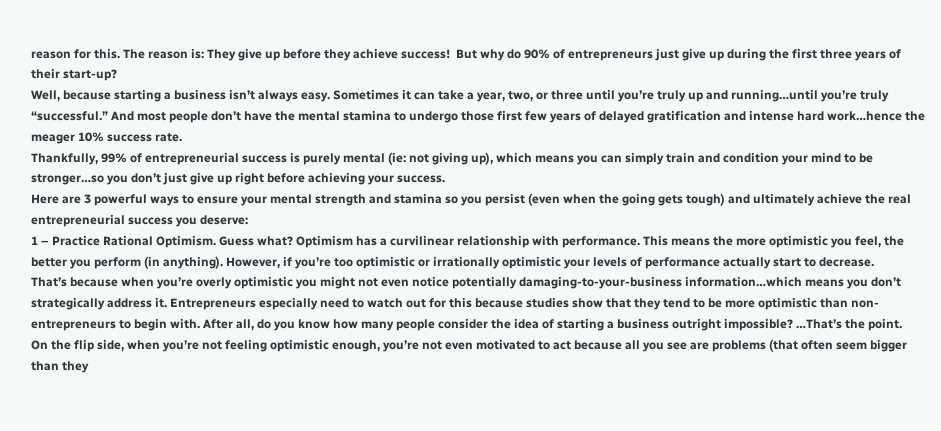reason for this. The reason is: They give up before they achieve success!  But why do 90% of entrepreneurs just give up during the first three years of their start-up?
Well, because starting a business isn’t always easy. Sometimes it can take a year, two, or three until you’re truly up and running…until you’re truly “successful.” And most people don’t have the mental stamina to undergo those first few years of delayed gratification and intense hard work…hence the meager 10% success rate.
Thankfully, 99% of entrepreneurial success is purely mental (ie: not giving up), which means you can simply train and condition your mind to be stronger…so you don’t just give up right before achieving your success.
Here are 3 powerful ways to ensure your mental strength and stamina so you persist (even when the going gets tough) and ultimately achieve the real entrepreneurial success you deserve:
1 – Practice Rational Optimism. Guess what? Optimism has a curvilinear relationship with performance. This means the more optimistic you feel, the better you perform (in anything). However, if you’re too optimistic or irrationally optimistic your levels of performance actually start to decrease.
That’s because when you’re overly optimistic you might not even notice potentially damaging-to-your-business information…which means you don’t strategically address it. Entrepreneurs especially need to watch out for this because studies show that they tend to be more optimistic than non-entrepreneurs to begin with. After all, do you know how many people consider the idea of starting a business outright impossible? …That’s the point.
On the flip side, when you’re not feeling optimistic enough, you’re not even motivated to act because all you see are problems (that often seem bigger than they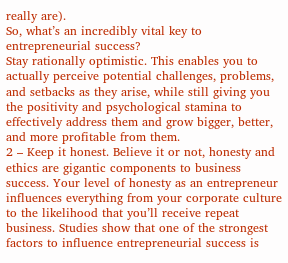really are).
So, what’s an incredibly vital key to entrepreneurial success?
Stay rationally optimistic. This enables you to actually perceive potential challenges, problems, and setbacks as they arise, while still giving you the positivity and psychological stamina to effectively address them and grow bigger, better, and more profitable from them.
2 – Keep it honest. Believe it or not, honesty and ethics are gigantic components to business success. Your level of honesty as an entrepreneur influences everything from your corporate culture to the likelihood that you’ll receive repeat business. Studies show that one of the strongest factors to influence entrepreneurial success is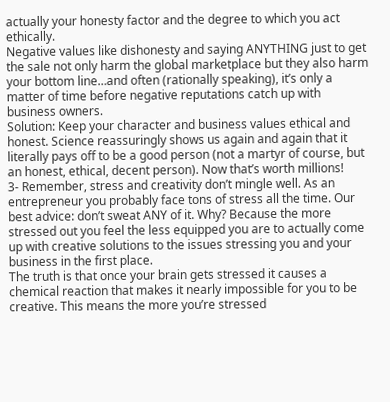actually your honesty factor and the degree to which you act ethically.
Negative values like dishonesty and saying ANYTHING just to get the sale not only harm the global marketplace but they also harm your bottom line…and often (rationally speaking), it’s only a matter of time before negative reputations catch up with business owners.
Solution: Keep your character and business values ethical and honest. Science reassuringly shows us again and again that it literally pays off to be a good person (not a martyr of course, but an honest, ethical, decent person). Now that’s worth millions!
3- Remember, stress and creativity don’t mingle well. As an entrepreneur you probably face tons of stress all the time. Our best advice: don’t sweat ANY of it. Why? Because the more stressed out you feel the less equipped you are to actually come up with creative solutions to the issues stressing you and your business in the first place.
The truth is that once your brain gets stressed it causes a chemical reaction that makes it nearly impossible for you to be creative. This means the more you’re stressed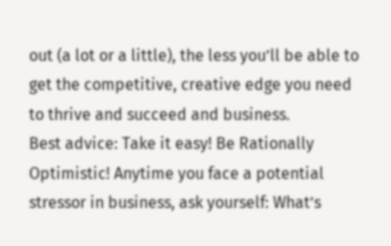out (a lot or a little), the less you’ll be able to get the competitive, creative edge you need to thrive and succeed and business.
Best advice: Take it easy! Be Rationally Optimistic! Anytime you face a potential stressor in business, ask yourself: What’s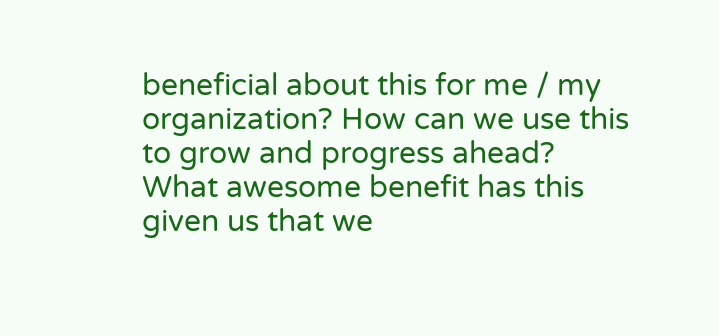beneficial about this for me / my organization? How can we use this to grow and progress ahead? What awesome benefit has this given us that we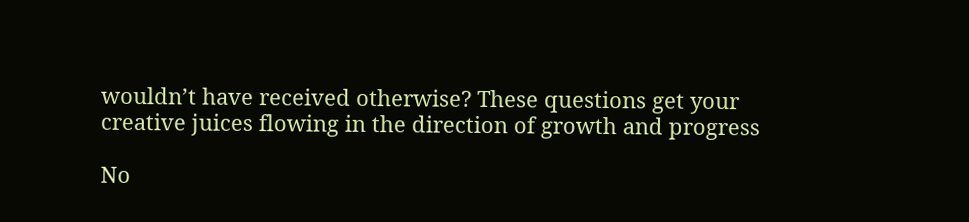wouldn’t have received otherwise? These questions get your creative juices flowing in the direction of growth and progress

No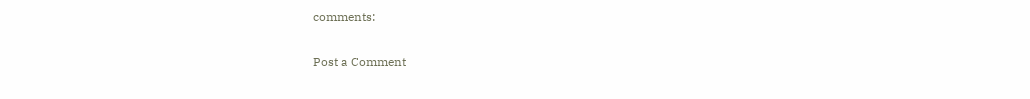comments:

Post a Comment